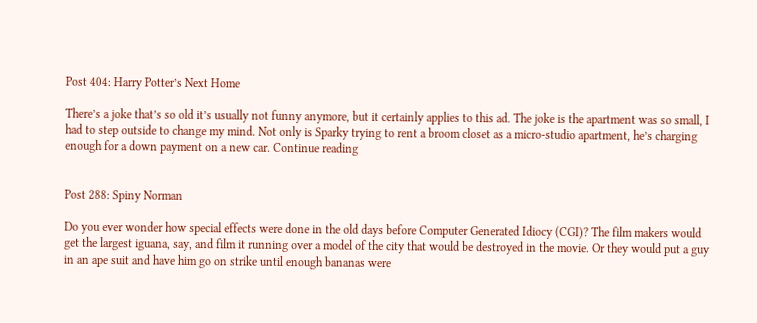Post 404: Harry Potter’s Next Home

There’s a joke that’s so old it’s usually not funny anymore, but it certainly applies to this ad. The joke is the apartment was so small, I had to step outside to change my mind. Not only is Sparky trying to rent a broom closet as a micro-studio apartment, he’s charging enough for a down payment on a new car. Continue reading


Post 288: Spiny Norman

Do you ever wonder how special effects were done in the old days before Computer Generated Idiocy (CGI)? The film makers would get the largest iguana, say, and film it running over a model of the city that would be destroyed in the movie. Or they would put a guy in an ape suit and have him go on strike until enough bananas were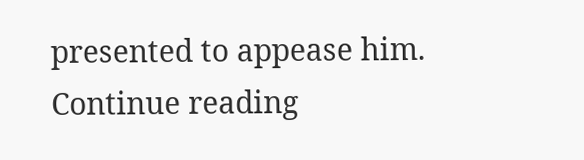presented to appease him. Continue reading